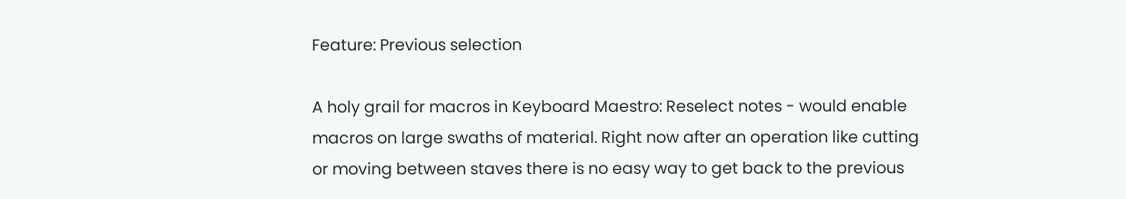Feature: Previous selection

A holy grail for macros in Keyboard Maestro: Reselect notes - would enable macros on large swaths of material. Right now after an operation like cutting or moving between staves there is no easy way to get back to the previous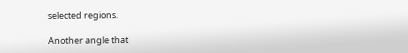selected regions.

Another angle that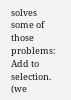solves some of those problems: Add to selection. (we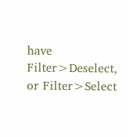have Filter>Deselect, or Filter>Select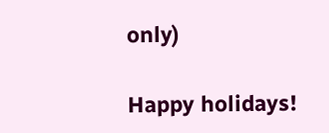only)

Happy holidays!